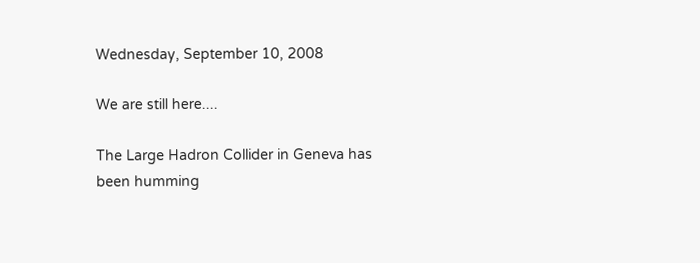Wednesday, September 10, 2008

We are still here....

The Large Hadron Collider in Geneva has been humming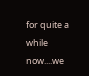for quite a while now....we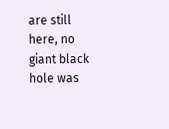are still here, no giant black hole was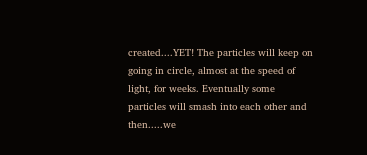created....YET! The particles will keep on going in circle, almost at the speed of light, for weeks. Eventually some particles will smash into each other and then.....we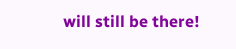will still be there!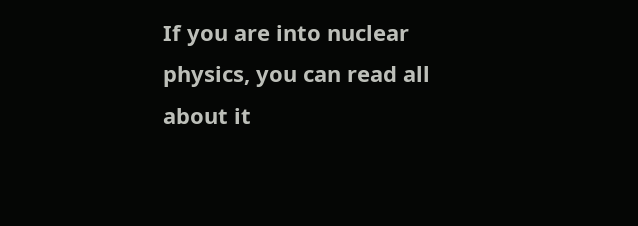If you are into nuclear physics, you can read all about it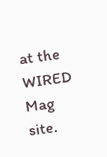at the WIRED Mag site.